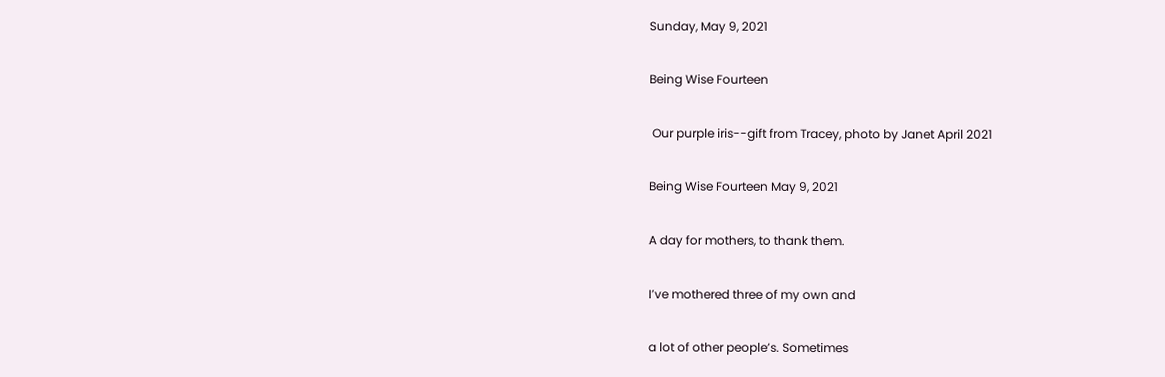Sunday, May 9, 2021

Being Wise Fourteen

 Our purple iris--gift from Tracey, photo by Janet April 2021

Being Wise Fourteen May 9, 2021

A day for mothers, to thank them.

I’ve mothered three of my own and

a lot of other people’s. Sometimes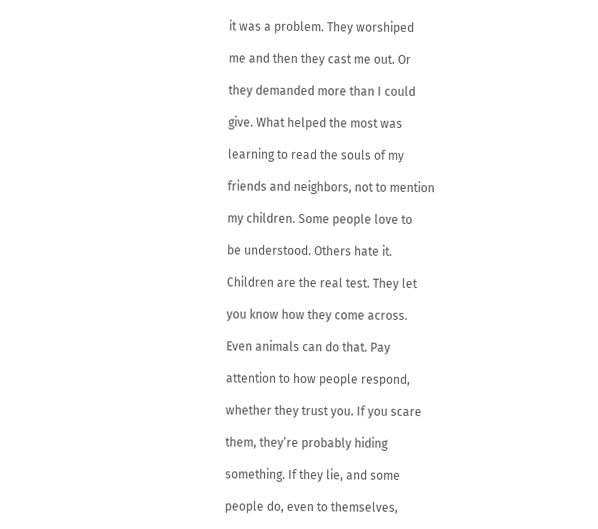it was a problem. They worshiped

me and then they cast me out. Or

they demanded more than I could

give. What helped the most was

learning to read the souls of my

friends and neighbors, not to mention

my children. Some people love to

be understood. Others hate it.

Children are the real test. They let

you know how they come across.

Even animals can do that. Pay

attention to how people respond,

whether they trust you. If you scare

them, they’re probably hiding

something. If they lie, and some

people do, even to themselves,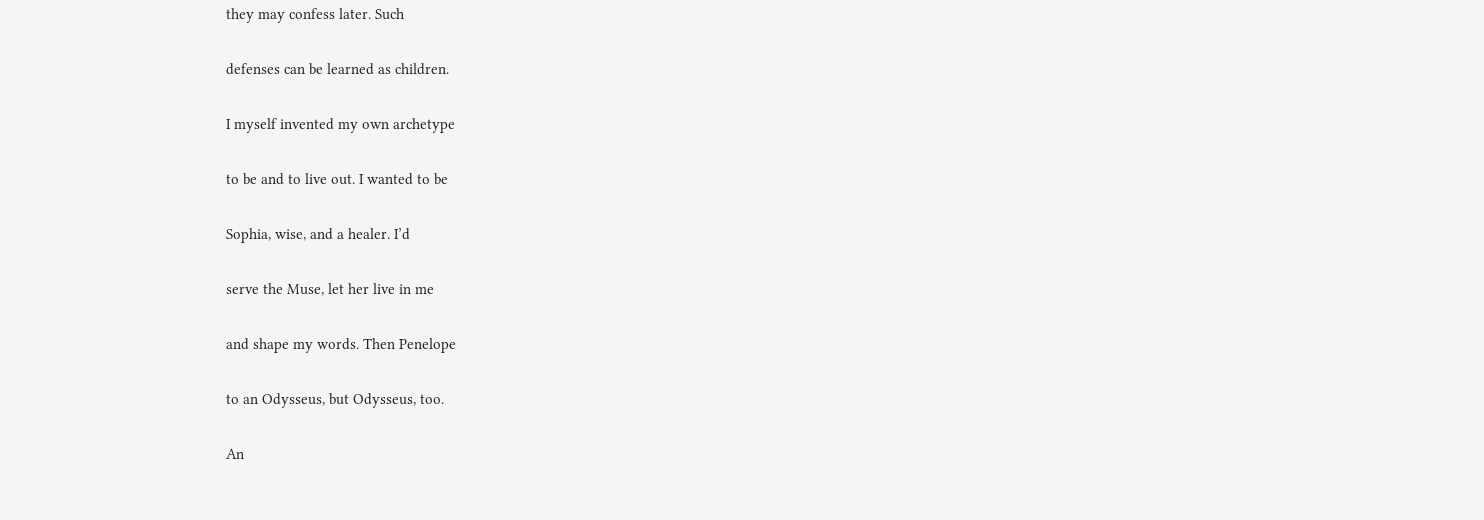they may confess later. Such

defenses can be learned as children.

I myself invented my own archetype

to be and to live out. I wanted to be

Sophia, wise, and a healer. I’d

serve the Muse, let her live in me

and shape my words. Then Penelope

to an Odysseus, but Odysseus, too.

An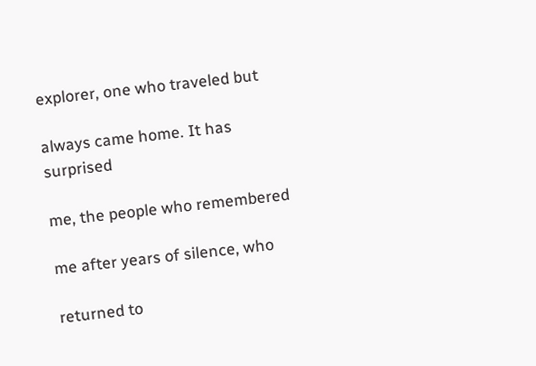explorer, one who traveled but

always came home. It has surprised

me, the people who remembered

me after years of silence, who

returned to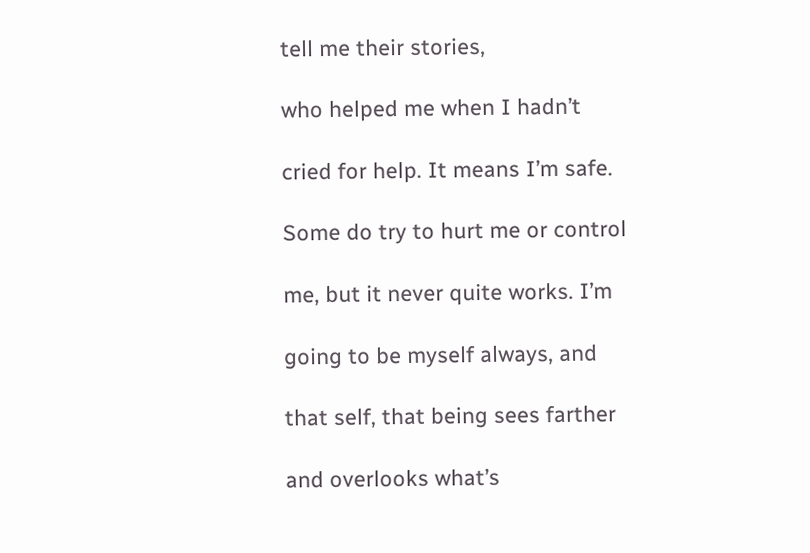tell me their stories,

who helped me when I hadn’t

cried for help. It means I’m safe.

Some do try to hurt me or control

me, but it never quite works. I’m

going to be myself always, and

that self, that being sees farther

and overlooks what’s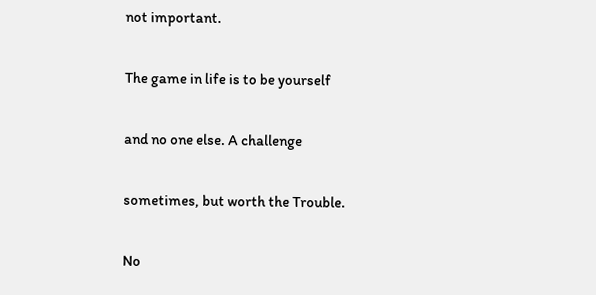not important.

The game in life is to be yourself

and no one else. A challenge

sometimes, but worth the Trouble.

No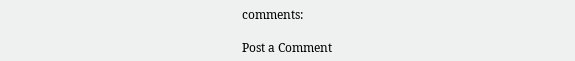comments:

Post a Comment